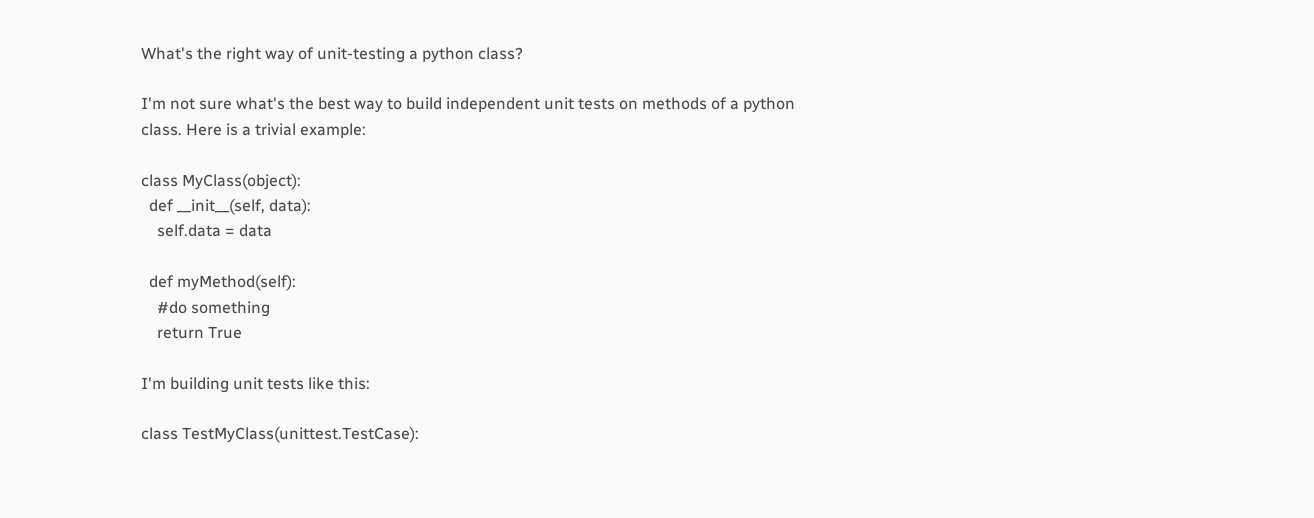What's the right way of unit-testing a python class?

I'm not sure what's the best way to build independent unit tests on methods of a python class. Here is a trivial example:

class MyClass(object):
  def __init__(self, data):
    self.data = data

  def myMethod(self):
    #do something
    return True

I'm building unit tests like this:

class TestMyClass(unittest.TestCase):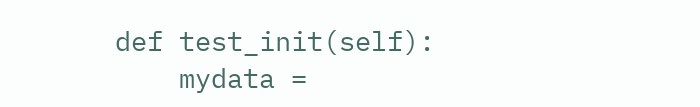def test_init(self):
    mydata =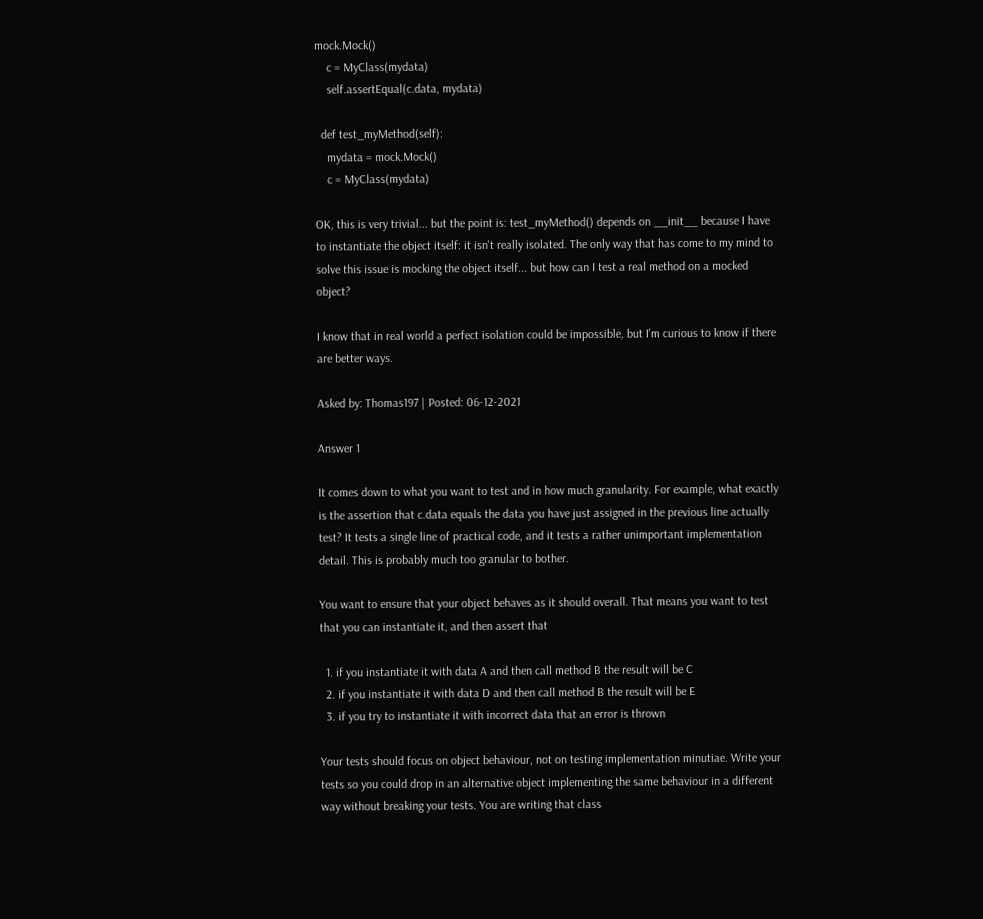mock.Mock()
    c = MyClass(mydata)
    self.assertEqual(c.data, mydata)

  def test_myMethod(self):
    mydata = mock.Mock()
    c = MyClass(mydata)

OK, this is very trivial... but the point is: test_myMethod() depends on __init__ because I have to instantiate the object itself: it isn't really isolated. The only way that has come to my mind to solve this issue is mocking the object itself... but how can I test a real method on a mocked object?

I know that in real world a perfect isolation could be impossible, but I'm curious to know if there are better ways.

Asked by: Thomas197 | Posted: 06-12-2021

Answer 1

It comes down to what you want to test and in how much granularity. For example, what exactly is the assertion that c.data equals the data you have just assigned in the previous line actually test? It tests a single line of practical code, and it tests a rather unimportant implementation detail. This is probably much too granular to bother.

You want to ensure that your object behaves as it should overall. That means you want to test that you can instantiate it, and then assert that

  1. if you instantiate it with data A and then call method B the result will be C
  2. if you instantiate it with data D and then call method B the result will be E
  3. if you try to instantiate it with incorrect data that an error is thrown

Your tests should focus on object behaviour, not on testing implementation minutiae. Write your tests so you could drop in an alternative object implementing the same behaviour in a different way without breaking your tests. You are writing that class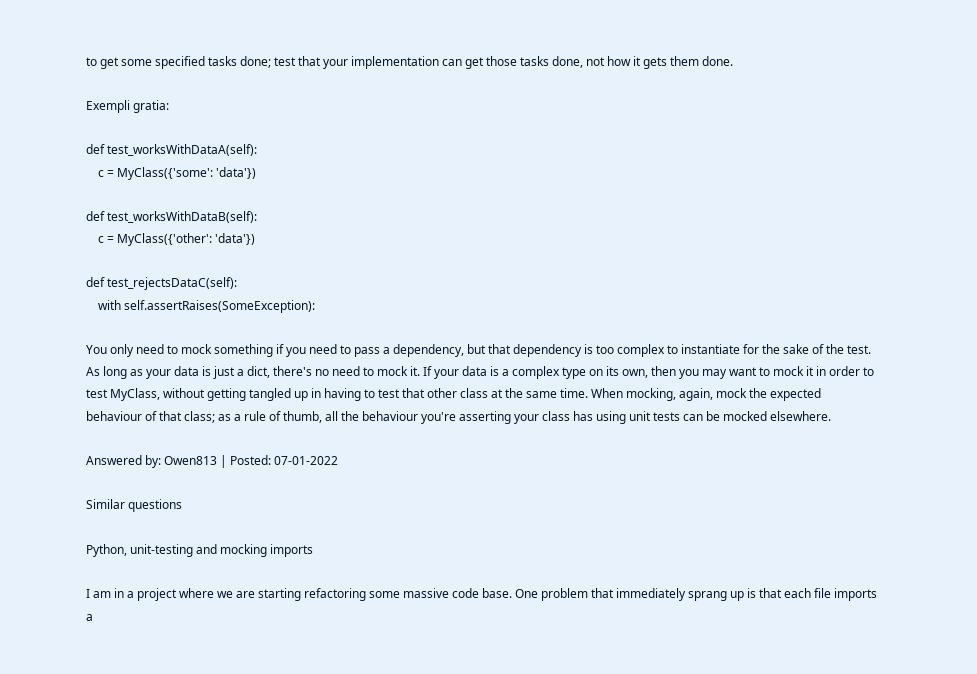to get some specified tasks done; test that your implementation can get those tasks done, not how it gets them done.

Exempli gratia:

def test_worksWithDataA(self):
    c = MyClass({'some': 'data'})

def test_worksWithDataB(self):
    c = MyClass({'other': 'data'})

def test_rejectsDataC(self):
    with self.assertRaises(SomeException):

You only need to mock something if you need to pass a dependency, but that dependency is too complex to instantiate for the sake of the test. As long as your data is just a dict, there's no need to mock it. If your data is a complex type on its own, then you may want to mock it in order to test MyClass, without getting tangled up in having to test that other class at the same time. When mocking, again, mock the expected behaviour of that class; as a rule of thumb, all the behaviour you're asserting your class has using unit tests can be mocked elsewhere.

Answered by: Owen813 | Posted: 07-01-2022

Similar questions

Python, unit-testing and mocking imports

I am in a project where we are starting refactoring some massive code base. One problem that immediately sprang up is that each file imports a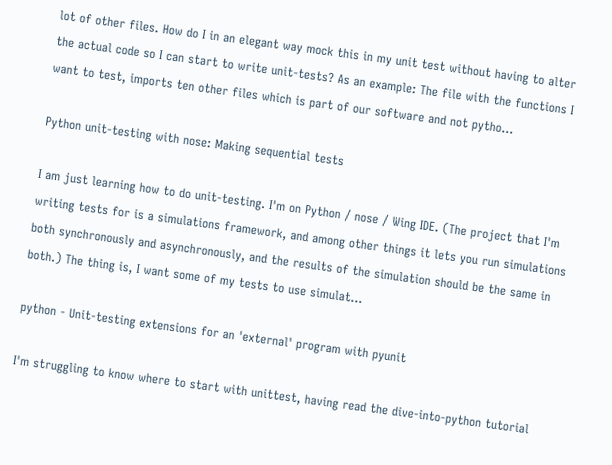lot of other files. How do I in an elegant way mock this in my unit test without having to alter the actual code so I can start to write unit-tests? As an example: The file with the functions I want to test, imports ten other files which is part of our software and not pytho...

Python unit-testing with nose: Making sequential tests

I am just learning how to do unit-testing. I'm on Python / nose / Wing IDE. (The project that I'm writing tests for is a simulations framework, and among other things it lets you run simulations both synchronously and asynchronously, and the results of the simulation should be the same in both.) The thing is, I want some of my tests to use simulat...

python - Unit-testing extensions for an 'external' program with pyunit

I'm struggling to know where to start with unittest, having read the dive-into-python tutorial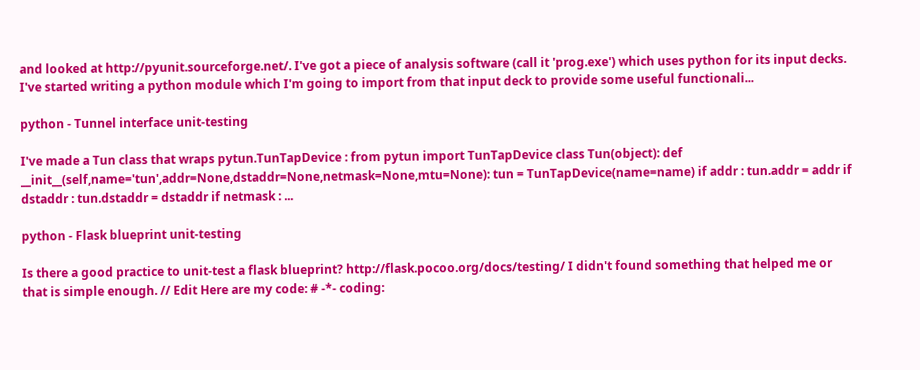and looked at http://pyunit.sourceforge.net/. I've got a piece of analysis software (call it 'prog.exe') which uses python for its input decks. I've started writing a python module which I'm going to import from that input deck to provide some useful functionali...

python - Tunnel interface unit-testing

I've made a Tun class that wraps pytun.TunTapDevice : from pytun import TunTapDevice class Tun(object): def __init__(self,name='tun',addr=None,dstaddr=None,netmask=None,mtu=None): tun = TunTapDevice(name=name) if addr : tun.addr = addr if dstaddr : tun.dstaddr = dstaddr if netmask : ...

python - Flask blueprint unit-testing

Is there a good practice to unit-test a flask blueprint? http://flask.pocoo.org/docs/testing/ I didn't found something that helped me or that is simple enough. // Edit Here are my code: # -*- coding: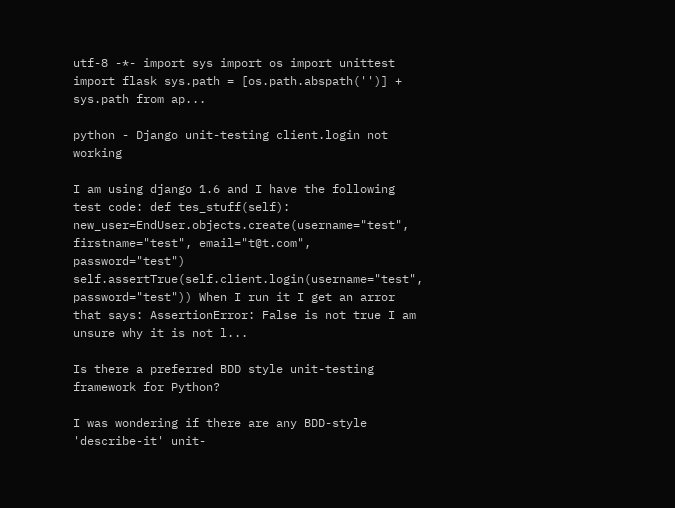utf-8 -*- import sys import os import unittest import flask sys.path = [os.path.abspath('')] + sys.path from ap...

python - Django unit-testing client.login not working

I am using django 1.6 and I have the following test code: def tes_stuff(self): new_user=EndUser.objects.create(username="test", firstname="test", email="t@t.com", password="test") self.assertTrue(self.client.login(username="test", password="test")) When I run it I get an arror that says: AssertionError: False is not true I am unsure why it is not l...

Is there a preferred BDD style unit-testing framework for Python?

I was wondering if there are any BDD-style 'describe-it' unit-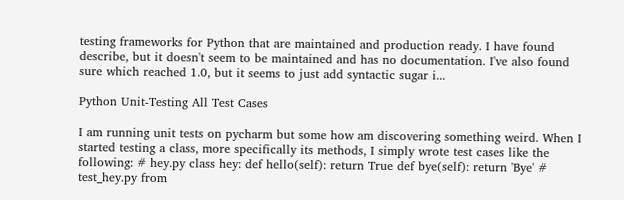testing frameworks for Python that are maintained and production ready. I have found describe, but it doesn't seem to be maintained and has no documentation. I've also found sure which reached 1.0, but it seems to just add syntactic sugar i...

Python Unit-Testing All Test Cases

I am running unit tests on pycharm but some how am discovering something weird. When I started testing a class, more specifically its methods, I simply wrote test cases like the following: # hey.py class hey: def hello(self): return True def bye(self): return 'Bye' # test_hey.py from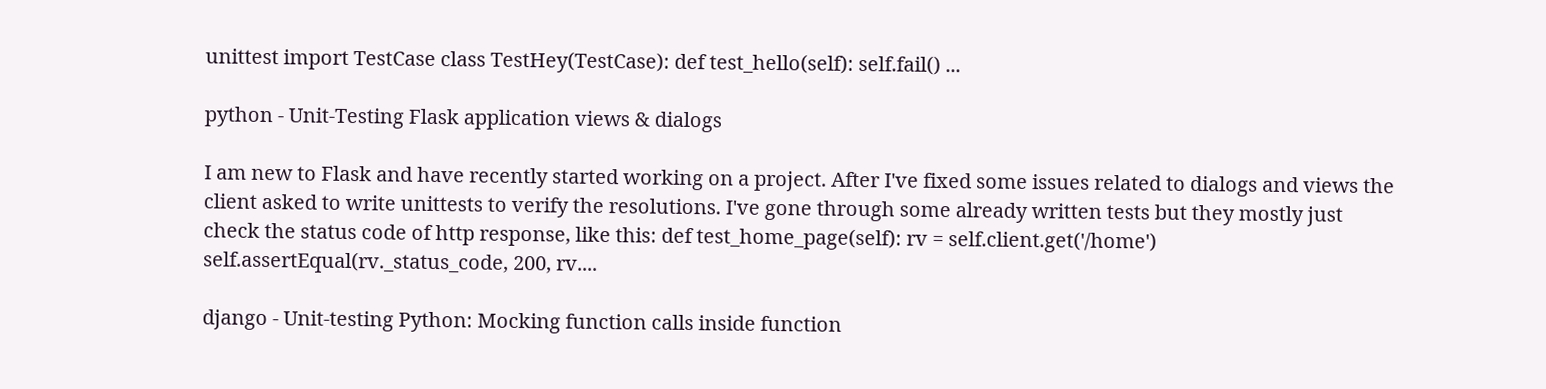unittest import TestCase class TestHey(TestCase): def test_hello(self): self.fail() ...

python - Unit-Testing Flask application views & dialogs

I am new to Flask and have recently started working on a project. After I've fixed some issues related to dialogs and views the client asked to write unittests to verify the resolutions. I've gone through some already written tests but they mostly just check the status code of http response, like this: def test_home_page(self): rv = self.client.get('/home') self.assertEqual(rv._status_code, 200, rv....

django - Unit-testing Python: Mocking function calls inside function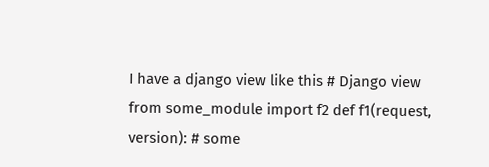I have a django view like this # Django view from some_module import f2 def f1(request, version): # some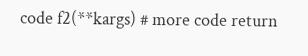code f2(**kargs) # more code return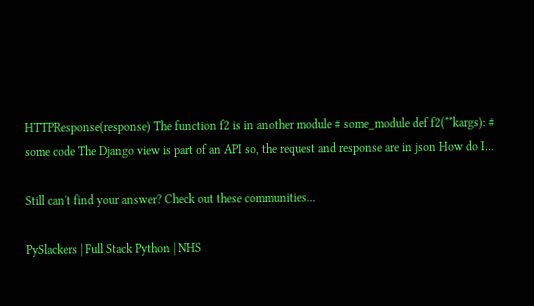HTTPResponse(response) The function f2 is in another module # some_module def f2(**kargs): # some code The Django view is part of an API so, the request and response are in json How do I...

Still can't find your answer? Check out these communities...

PySlackers | Full Stack Python | NHS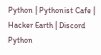Python | Pythonist Cafe | Hacker Earth | Discord Python